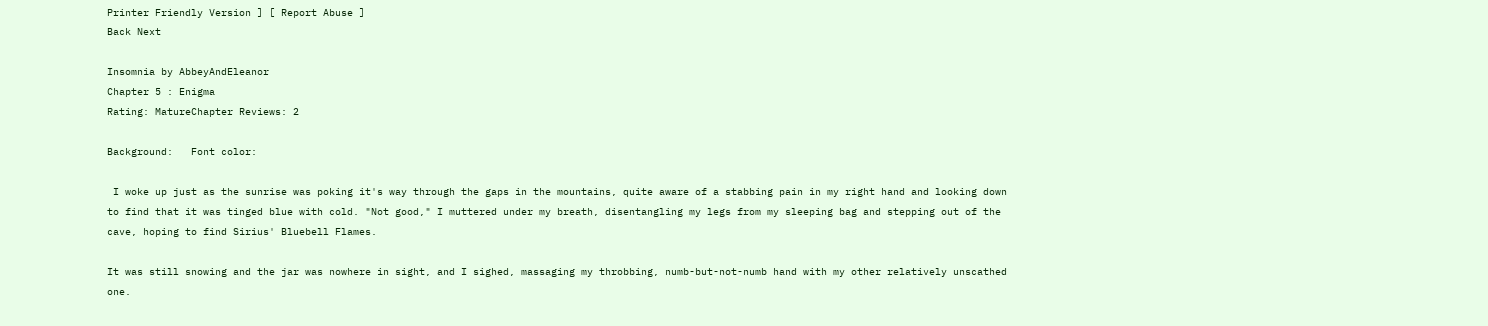Printer Friendly Version ] [ Report Abuse ]
Back Next

Insomnia by AbbeyAndEleanor
Chapter 5 : Enigma
Rating: MatureChapter Reviews: 2

Background:   Font color:

 I woke up just as the sunrise was poking it's way through the gaps in the mountains, quite aware of a stabbing pain in my right hand and looking down to find that it was tinged blue with cold. "Not good," I muttered under my breath, disentangling my legs from my sleeping bag and stepping out of the cave, hoping to find Sirius' Bluebell Flames.

It was still snowing and the jar was nowhere in sight, and I sighed, massaging my throbbing, numb-but-not-numb hand with my other relatively unscathed one.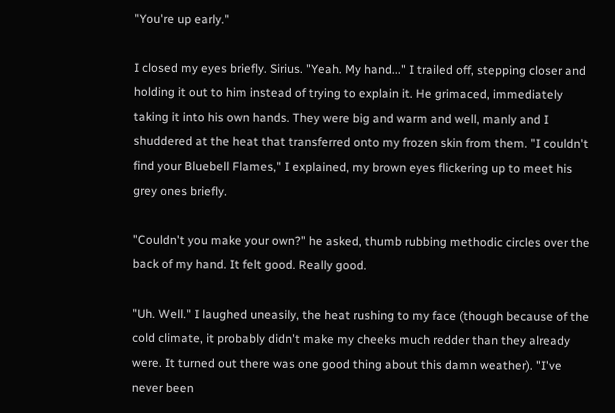"You're up early."

I closed my eyes briefly. Sirius. "Yeah. My hand..." I trailed off, stepping closer and holding it out to him instead of trying to explain it. He grimaced, immediately taking it into his own hands. They were big and warm and well, manly and I shuddered at the heat that transferred onto my frozen skin from them. "I couldn't find your Bluebell Flames," I explained, my brown eyes flickering up to meet his grey ones briefly.

"Couldn't you make your own?" he asked, thumb rubbing methodic circles over the back of my hand. It felt good. Really good.

"Uh. Well." I laughed uneasily, the heat rushing to my face (though because of the cold climate, it probably didn't make my cheeks much redder than they already were. It turned out there was one good thing about this damn weather). "I've never been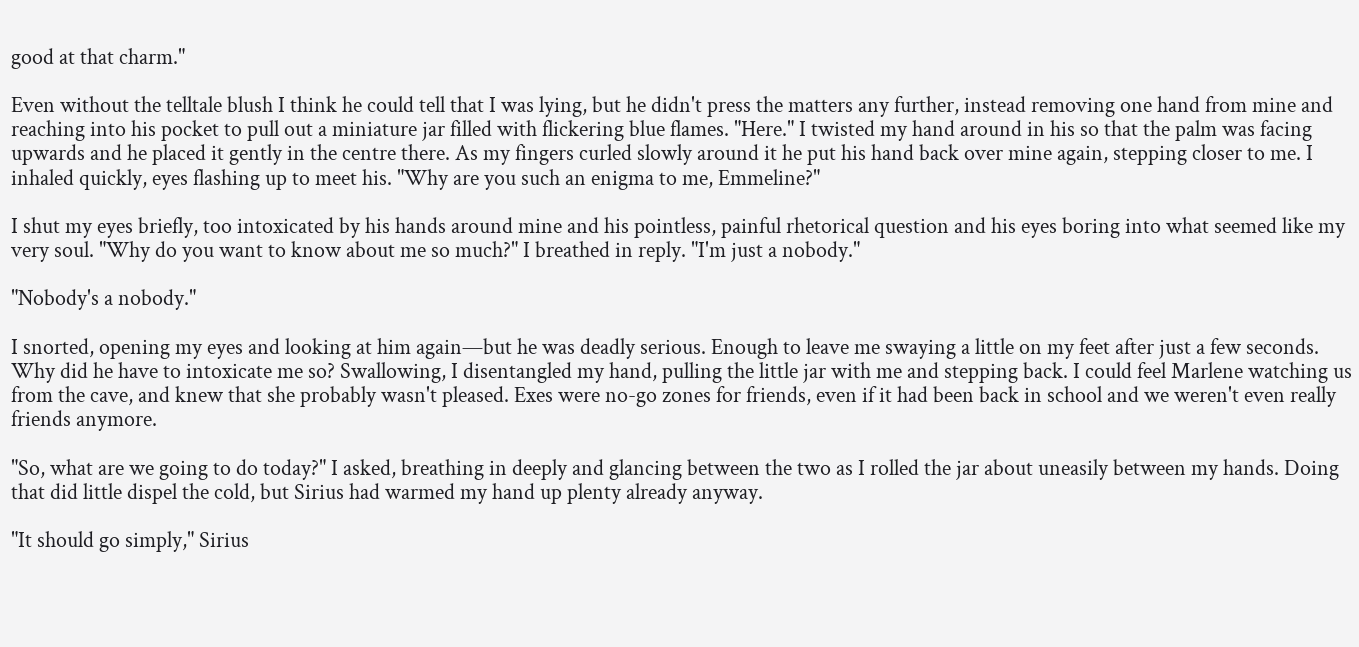good at that charm."

Even without the telltale blush I think he could tell that I was lying, but he didn't press the matters any further, instead removing one hand from mine and reaching into his pocket to pull out a miniature jar filled with flickering blue flames. "Here." I twisted my hand around in his so that the palm was facing upwards and he placed it gently in the centre there. As my fingers curled slowly around it he put his hand back over mine again, stepping closer to me. I inhaled quickly, eyes flashing up to meet his. "Why are you such an enigma to me, Emmeline?"

I shut my eyes briefly, too intoxicated by his hands around mine and his pointless, painful rhetorical question and his eyes boring into what seemed like my very soul. "Why do you want to know about me so much?" I breathed in reply. "I'm just a nobody."

"Nobody's a nobody."

I snorted, opening my eyes and looking at him again—but he was deadly serious. Enough to leave me swaying a little on my feet after just a few seconds. Why did he have to intoxicate me so? Swallowing, I disentangled my hand, pulling the little jar with me and stepping back. I could feel Marlene watching us from the cave, and knew that she probably wasn't pleased. Exes were no-go zones for friends, even if it had been back in school and we weren't even really friends anymore.

"So, what are we going to do today?" I asked, breathing in deeply and glancing between the two as I rolled the jar about uneasily between my hands. Doing that did little dispel the cold, but Sirius had warmed my hand up plenty already anyway.

"It should go simply," Sirius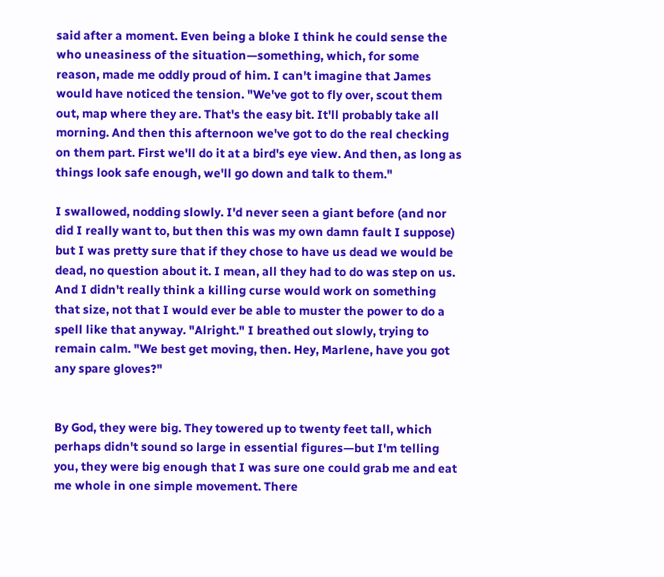said after a moment. Even being a bloke I think he could sense the who uneasiness of the situation—something, which, for some reason, made me oddly proud of him. I can't imagine that James would have noticed the tension. "We've got to fly over, scout them out, map where they are. That's the easy bit. It'll probably take all morning. And then this afternoon we've got to do the real checking on them part. First we'll do it at a bird's eye view. And then, as long as things look safe enough, we'll go down and talk to them."

I swallowed, nodding slowly. I'd never seen a giant before (and nor did I really want to, but then this was my own damn fault I suppose) but I was pretty sure that if they chose to have us dead we would be dead, no question about it. I mean, all they had to do was step on us. And I didn't really think a killing curse would work on something that size, not that I would ever be able to muster the power to do a spell like that anyway. "Alright." I breathed out slowly, trying to remain calm. "We best get moving, then. Hey, Marlene, have you got any spare gloves?"


By God, they were big. They towered up to twenty feet tall, which perhaps didn't sound so large in essential figures—but I'm telling you, they were big enough that I was sure one could grab me and eat me whole in one simple movement. There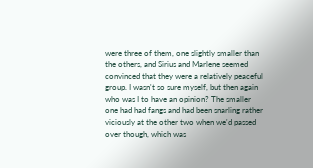were three of them, one slightly smaller than the others, and Sirius and Marlene seemed convinced that they were a relatively peaceful group. I wasn't so sure myself, but then again who was I to have an opinion? The smaller one had had fangs and had been snarling rather viciously at the other two when we'd passed over though, which was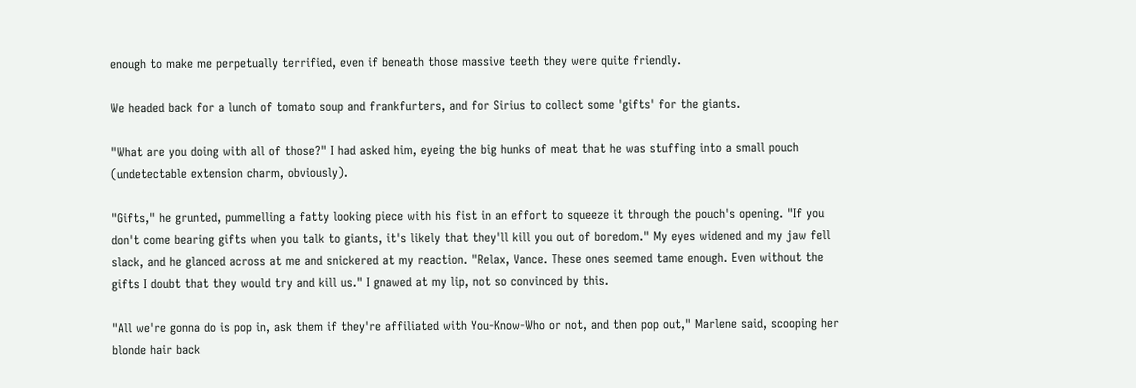enough to make me perpetually terrified, even if beneath those massive teeth they were quite friendly.

We headed back for a lunch of tomato soup and frankfurters, and for Sirius to collect some 'gifts' for the giants.

"What are you doing with all of those?" I had asked him, eyeing the big hunks of meat that he was stuffing into a small pouch (undetectable extension charm, obviously).

"Gifts," he grunted, pummelling a fatty looking piece with his fist in an effort to squeeze it through the pouch's opening. "If you don't come bearing gifts when you talk to giants, it's likely that they'll kill you out of boredom." My eyes widened and my jaw fell slack, and he glanced across at me and snickered at my reaction. "Relax, Vance. These ones seemed tame enough. Even without the gifts I doubt that they would try and kill us." I gnawed at my lip, not so convinced by this.

"All we're gonna do is pop in, ask them if they're affiliated with You-Know-Who or not, and then pop out," Marlene said, scooping her blonde hair back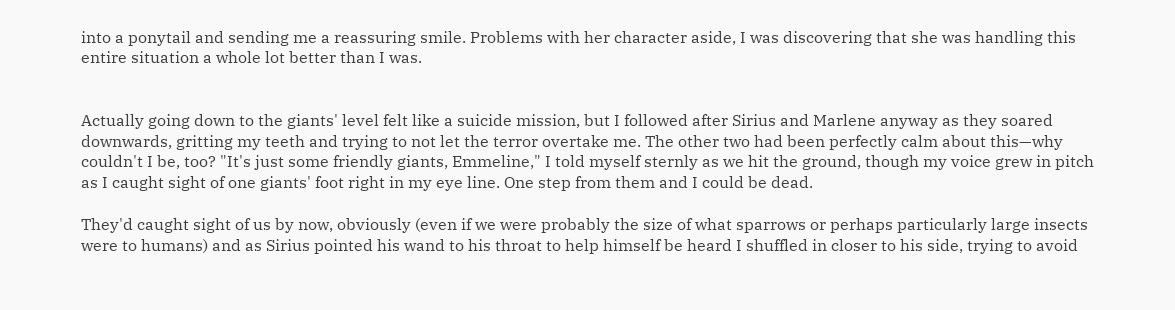into a ponytail and sending me a reassuring smile. Problems with her character aside, I was discovering that she was handling this entire situation a whole lot better than I was.


Actually going down to the giants' level felt like a suicide mission, but I followed after Sirius and Marlene anyway as they soared downwards, gritting my teeth and trying to not let the terror overtake me. The other two had been perfectly calm about this—why couldn't I be, too? "It's just some friendly giants, Emmeline," I told myself sternly as we hit the ground, though my voice grew in pitch as I caught sight of one giants' foot right in my eye line. One step from them and I could be dead.

They'd caught sight of us by now, obviously (even if we were probably the size of what sparrows or perhaps particularly large insects were to humans) and as Sirius pointed his wand to his throat to help himself be heard I shuffled in closer to his side, trying to avoid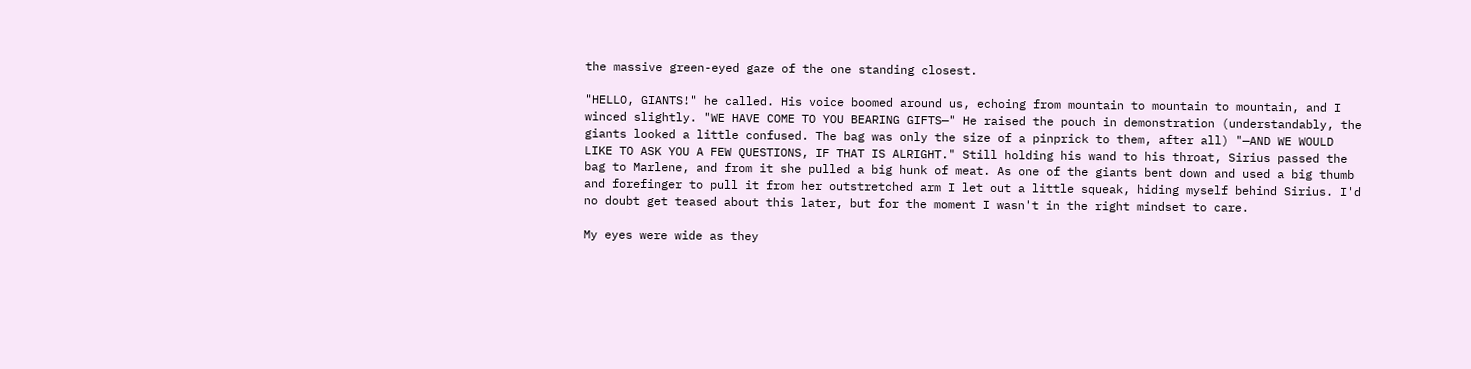the massive green-eyed gaze of the one standing closest.

"HELLO, GIANTS!" he called. His voice boomed around us, echoing from mountain to mountain to mountain, and I winced slightly. "WE HAVE COME TO YOU BEARING GIFTS—" He raised the pouch in demonstration (understandably, the giants looked a little confused. The bag was only the size of a pinprick to them, after all) "—AND WE WOULD LIKE TO ASK YOU A FEW QUESTIONS, IF THAT IS ALRIGHT." Still holding his wand to his throat, Sirius passed the bag to Marlene, and from it she pulled a big hunk of meat. As one of the giants bent down and used a big thumb and forefinger to pull it from her outstretched arm I let out a little squeak, hiding myself behind Sirius. I'd no doubt get teased about this later, but for the moment I wasn't in the right mindset to care.

My eyes were wide as they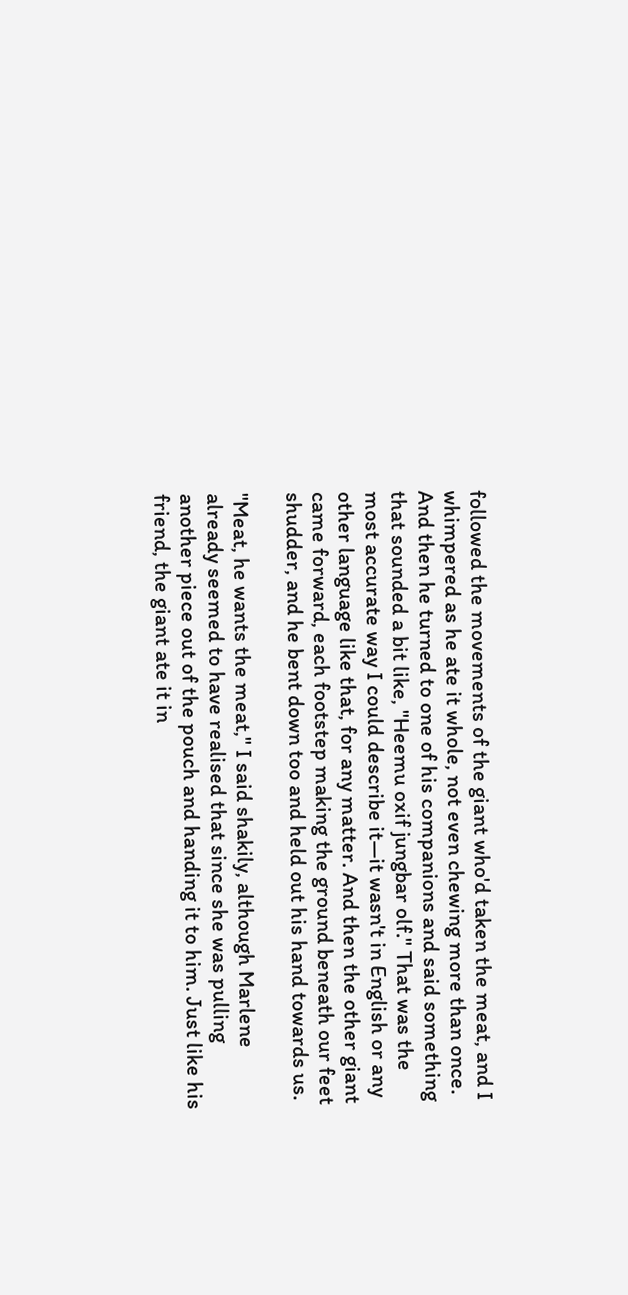followed the movements of the giant who'd taken the meat, and I whimpered as he ate it whole, not even chewing more than once. And then he turned to one of his companions and said something that sounded a bit like, "Heemu oxif jungbar olf." That was the most accurate way I could describe it—it wasn't in English or any other language like that, for any matter. And then the other giant came forward, each footstep making the ground beneath our feet shudder, and he bent down too and held out his hand towards us.

"Meat, he wants the meat," I said shakily, although Marlene already seemed to have realised that since she was pulling another piece out of the pouch and handing it to him. Just like his friend, the giant ate it in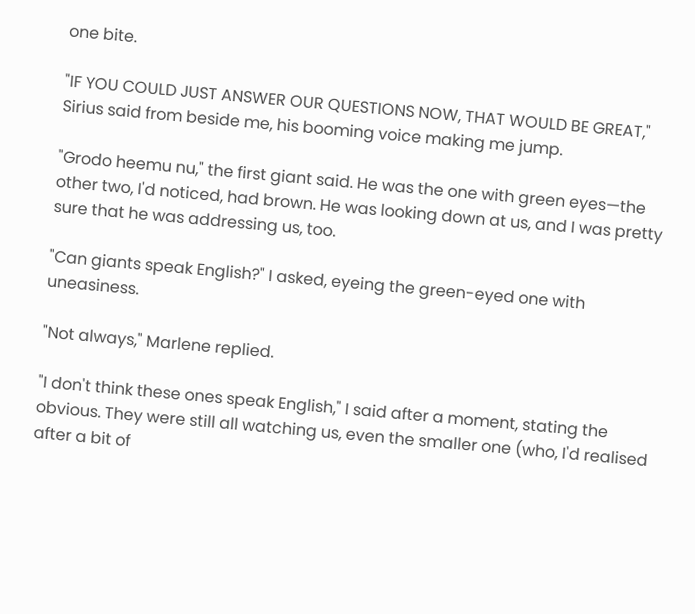one bite.

"IF YOU COULD JUST ANSWER OUR QUESTIONS NOW, THAT WOULD BE GREAT," Sirius said from beside me, his booming voice making me jump.

"Grodo heemu nu," the first giant said. He was the one with green eyes—the other two, I'd noticed, had brown. He was looking down at us, and I was pretty sure that he was addressing us, too.

"Can giants speak English?" I asked, eyeing the green-eyed one with uneasiness.

"Not always," Marlene replied.

"I don't think these ones speak English," I said after a moment, stating the obvious. They were still all watching us, even the smaller one (who, I'd realised after a bit of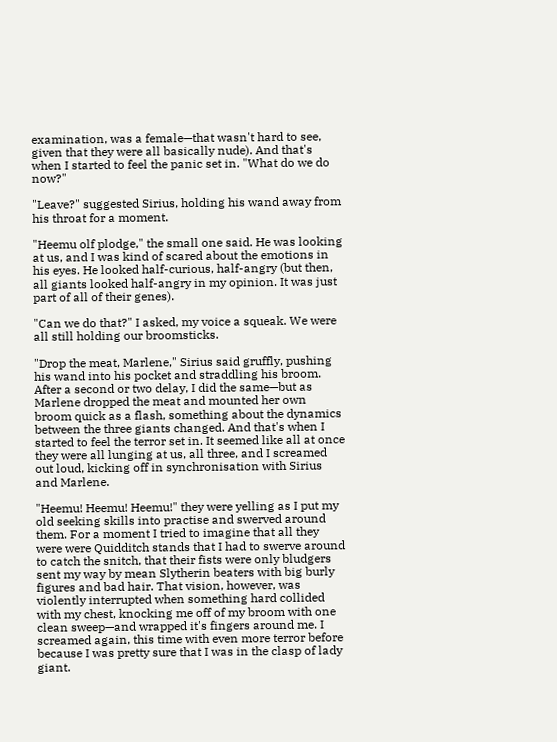examination, was a female—that wasn't hard to see, given that they were all basically nude). And that's when I started to feel the panic set in. "What do we do now?"

"Leave?" suggested Sirius, holding his wand away from his throat for a moment.

"Heemu olf plodge," the small one said. He was looking at us, and I was kind of scared about the emotions in his eyes. He looked half-curious, half-angry (but then, all giants looked half-angry in my opinion. It was just part of all of their genes).

"Can we do that?" I asked, my voice a squeak. We were all still holding our broomsticks.

"Drop the meat, Marlene," Sirius said gruffly, pushing his wand into his pocket and straddling his broom. After a second or two delay, I did the same—but as Marlene dropped the meat and mounted her own broom quick as a flash, something about the dynamics between the three giants changed. And that's when I started to feel the terror set in. It seemed like all at once they were all lunging at us, all three, and I screamed out loud, kicking off in synchronisation with Sirius and Marlene.

"Heemu! Heemu! Heemu!" they were yelling as I put my old seeking skills into practise and swerved around them. For a moment I tried to imagine that all they were were Quidditch stands that I had to swerve around to catch the snitch, that their fists were only bludgers sent my way by mean Slytherin beaters with big burly figures and bad hair. That vision, however, was violently interrupted when something hard collided with my chest, knocking me off of my broom with one clean sweep—and wrapped it's fingers around me. I screamed again, this time with even more terror before because I was pretty sure that I was in the clasp of lady giant.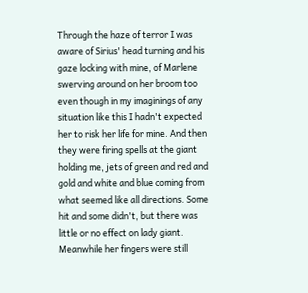Through the haze of terror I was aware of Sirius' head turning and his gaze locking with mine, of Marlene swerving around on her broom too even though in my imaginings of any situation like this I hadn't expected her to risk her life for mine. And then they were firing spells at the giant holding me, jets of green and red and gold and white and blue coming from what seemed like all directions. Some hit and some didn't, but there was little or no effect on lady giant. Meanwhile her fingers were still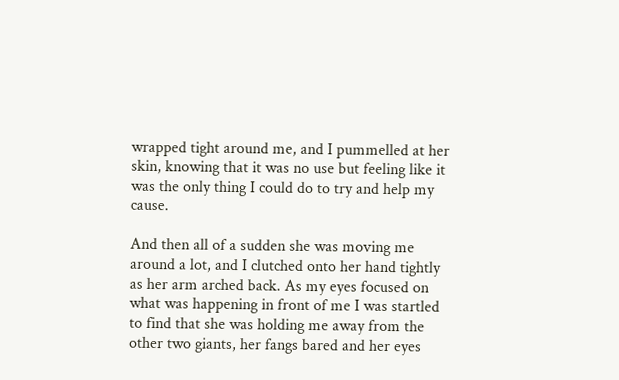wrapped tight around me, and I pummelled at her skin, knowing that it was no use but feeling like it was the only thing I could do to try and help my cause.

And then all of a sudden she was moving me around a lot, and I clutched onto her hand tightly as her arm arched back. As my eyes focused on what was happening in front of me I was startled to find that she was holding me away from the other two giants, her fangs bared and her eyes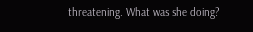threatening. What was she doing?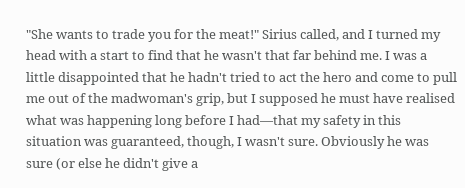"She wants to trade you for the meat!" Sirius called, and I turned my head with a start to find that he wasn't that far behind me. I was a little disappointed that he hadn't tried to act the hero and come to pull me out of the madwoman's grip, but I supposed he must have realised what was happening long before I had—that my safety in this situation was guaranteed, though, I wasn't sure. Obviously he was sure (or else he didn't give a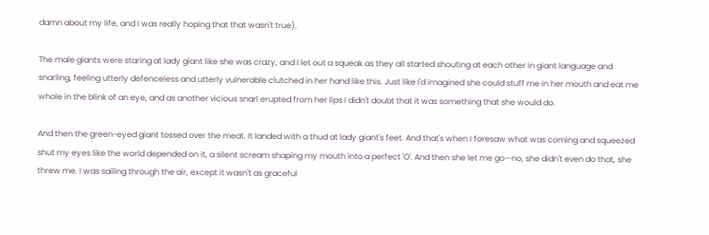damn about my life, and I was really hoping that that wasn't true).

The male giants were staring at lady giant like she was crazy, and I let out a squeak as they all started shouting at each other in giant language and snarling, feeling utterly defenceless and utterly vulnerable clutched in her hand like this. Just like I'd imagined she could stuff me in her mouth and eat me whole in the blink of an eye, and as another vicious snarl erupted from her lips I didn't doubt that it was something that she would do.

And then the green-eyed giant tossed over the meat. It landed with a thud at lady giant's feet. And that's when I foresaw what was coming and squeezed shut my eyes like the world depended on it, a silent scream shaping my mouth into a perfect 'O'. And then she let me go—no, she didn't even do that, she threw me. I was sailing through the air, except it wasn't as graceful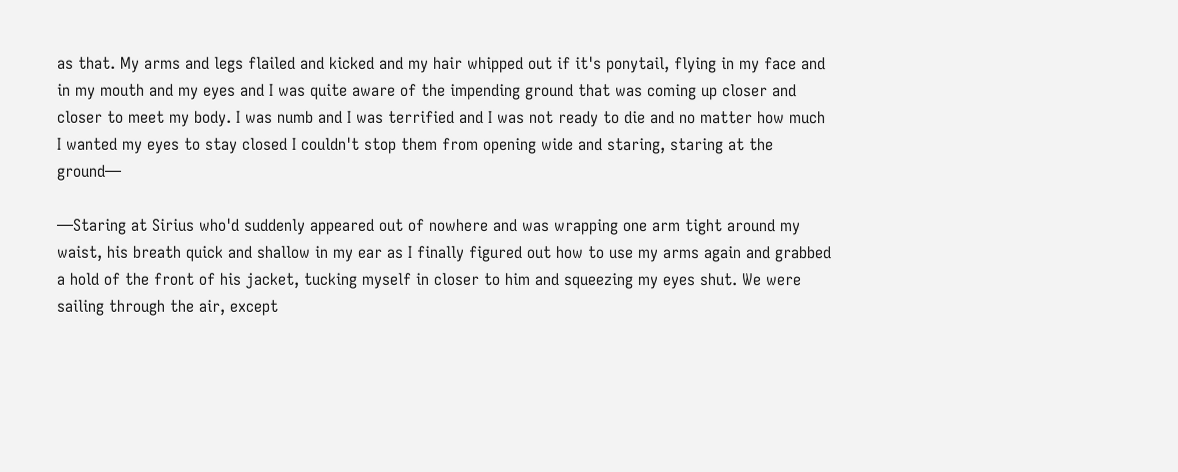as that. My arms and legs flailed and kicked and my hair whipped out if it's ponytail, flying in my face and in my mouth and my eyes and I was quite aware of the impending ground that was coming up closer and closer to meet my body. I was numb and I was terrified and I was not ready to die and no matter how much I wanted my eyes to stay closed I couldn't stop them from opening wide and staring, staring at the ground—

—Staring at Sirius who'd suddenly appeared out of nowhere and was wrapping one arm tight around my waist, his breath quick and shallow in my ear as I finally figured out how to use my arms again and grabbed a hold of the front of his jacket, tucking myself in closer to him and squeezing my eyes shut. We were sailing through the air, except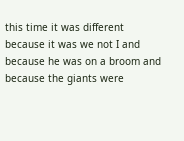this time it was different because it was we not I and because he was on a broom and because the giants were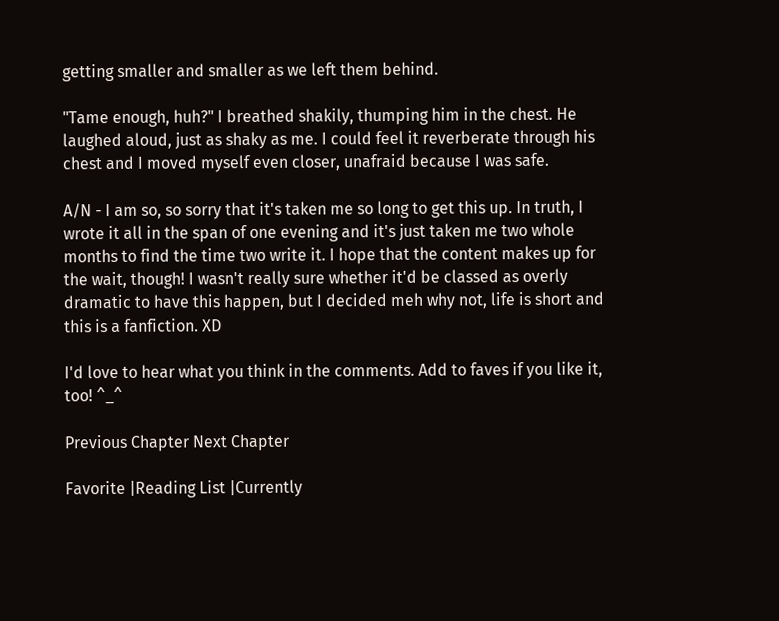getting smaller and smaller as we left them behind.

"Tame enough, huh?" I breathed shakily, thumping him in the chest. He laughed aloud, just as shaky as me. I could feel it reverberate through his chest and I moved myself even closer, unafraid because I was safe.

A/N - I am so, so sorry that it's taken me so long to get this up. In truth, I wrote it all in the span of one evening and it's just taken me two whole months to find the time two write it. I hope that the content makes up for the wait, though! I wasn't really sure whether it'd be classed as overly dramatic to have this happen, but I decided meh why not, life is short and this is a fanfiction. XD

I'd love to hear what you think in the comments. Add to faves if you like it, too! ^_^

Previous Chapter Next Chapter

Favorite |Reading List |Currently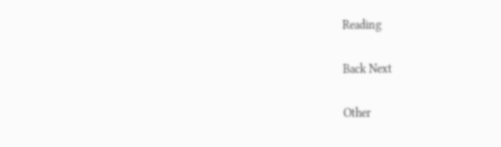Reading

Back Next

Other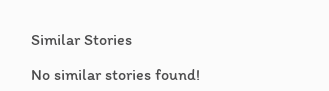Similar Stories

No similar stories found!